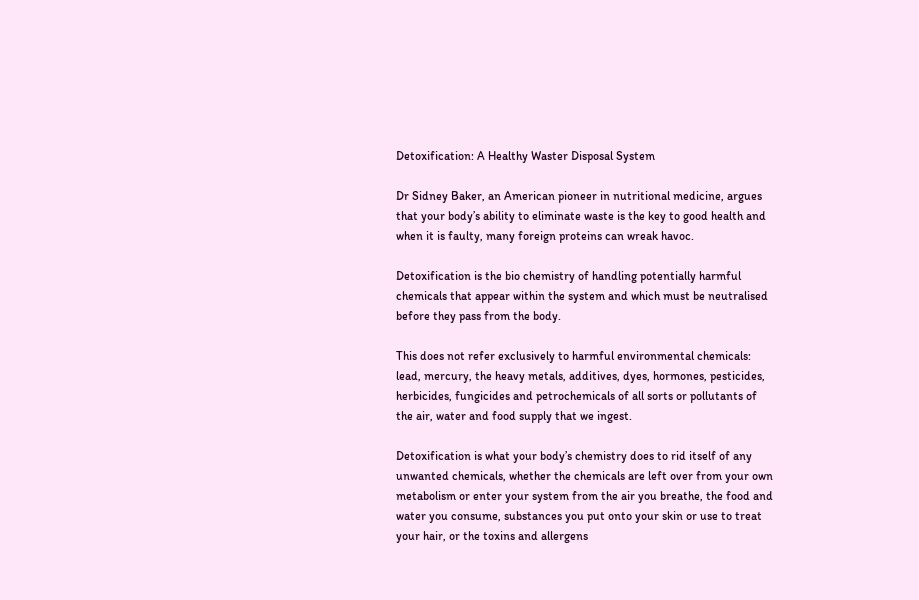Detoxification: A Healthy Waster Disposal System

Dr Sidney Baker, an American pioneer in nutritional medicine, argues that your body’s ability to eliminate waste is the key to good health and when it is faulty, many foreign proteins can wreak havoc.

Detoxification is the bio chemistry of handling potentially harmful chemicals that appear within the system and which must be neutralised before they pass from the body.

This does not refer exclusively to harmful environmental chemicals: lead, mercury, the heavy metals, additives, dyes, hormones, pesticides, herbicides, fungicides and petrochemicals of all sorts or pollutants of the air, water and food supply that we ingest.

Detoxification is what your body’s chemistry does to rid itself of any unwanted chemicals, whether the chemicals are left over from your own metabolism or enter your system from the air you breathe, the food and water you consume, substances you put onto your skin or use to treat your hair, or the toxins and allergens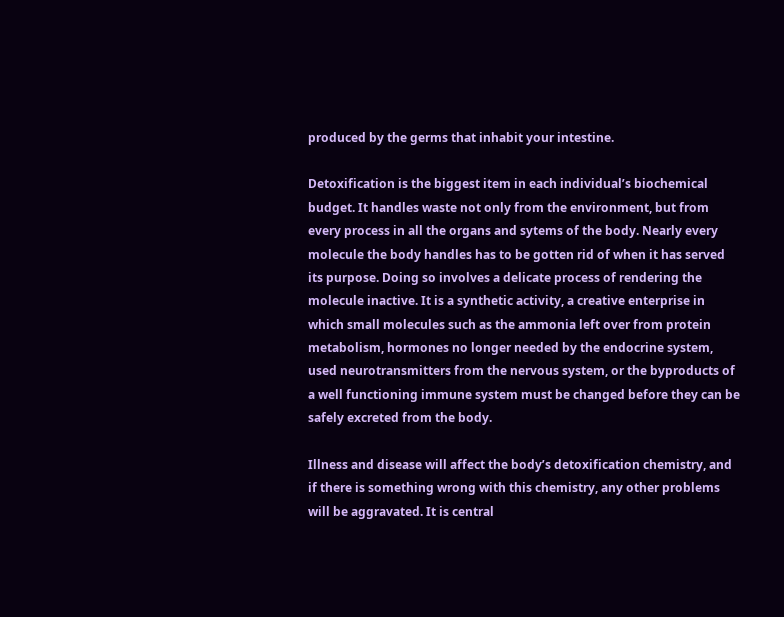produced by the germs that inhabit your intestine.

Detoxification is the biggest item in each individual’s biochemical budget. It handles waste not only from the environment, but from every process in all the organs and sytems of the body. Nearly every molecule the body handles has to be gotten rid of when it has served its purpose. Doing so involves a delicate process of rendering the molecule inactive. It is a synthetic activity, a creative enterprise in which small molecules such as the ammonia left over from protein metabolism, hormones no longer needed by the endocrine system, used neurotransmitters from the nervous system, or the byproducts of a well functioning immune system must be changed before they can be safely excreted from the body.

Illness and disease will affect the body’s detoxification chemistry, and if there is something wrong with this chemistry, any other problems will be aggravated. It is central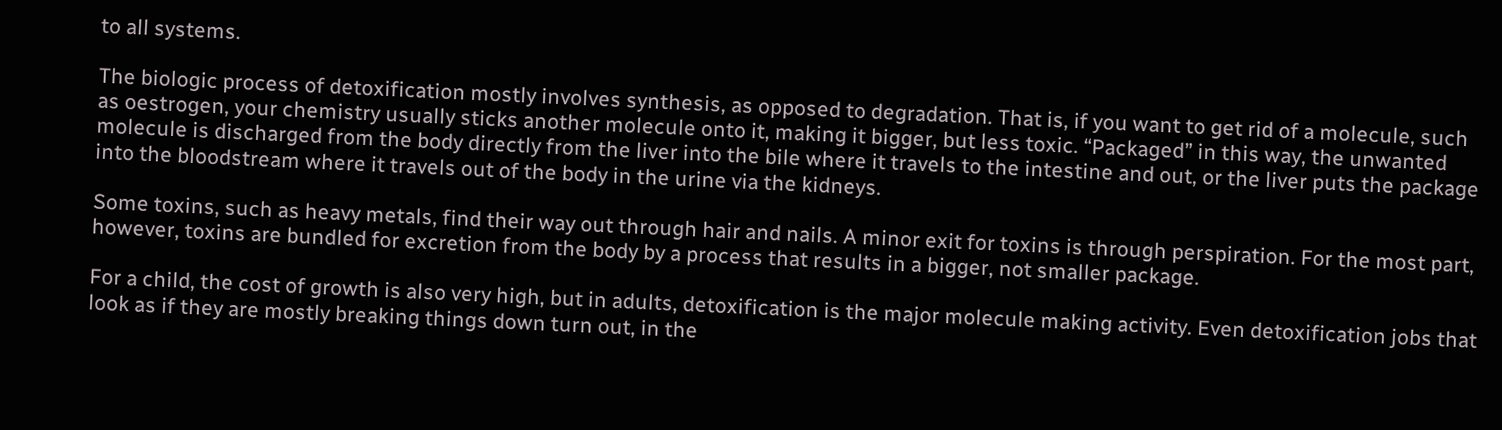to all systems.

The biologic process of detoxification mostly involves synthesis, as opposed to degradation. That is, if you want to get rid of a molecule, such as oestrogen, your chemistry usually sticks another molecule onto it, making it bigger, but less toxic. “Packaged” in this way, the unwanted molecule is discharged from the body directly from the liver into the bile where it travels to the intestine and out, or the liver puts the package into the bloodstream where it travels out of the body in the urine via the kidneys.

Some toxins, such as heavy metals, find their way out through hair and nails. A minor exit for toxins is through perspiration. For the most part, however, toxins are bundled for excretion from the body by a process that results in a bigger, not smaller package.

For a child, the cost of growth is also very high, but in adults, detoxification is the major molecule making activity. Even detoxification jobs that look as if they are mostly breaking things down turn out, in the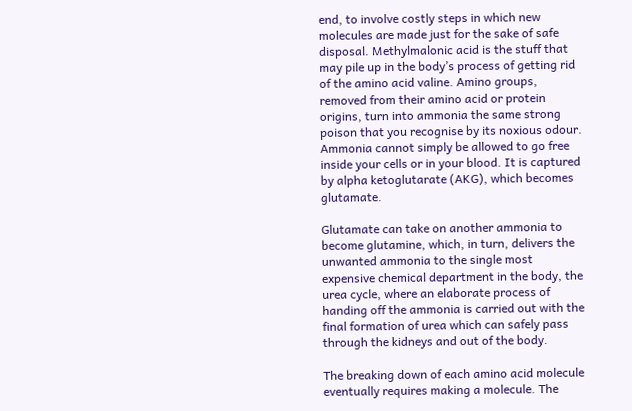end, to involve costly steps in which new molecules are made just for the sake of safe disposal. Methylmalonic acid is the stuff that may pile up in the body’s process of getting rid of the amino acid valine. Amino groups, removed from their amino acid or protein origins, turn into ammonia the same strong poison that you recognise by its noxious odour. Ammonia cannot simply be allowed to go free inside your cells or in your blood. It is captured by alpha ketoglutarate (AKG), which becomes glutamate.

Glutamate can take on another ammonia to become glutamine, which, in turn, delivers the unwanted ammonia to the single most expensive chemical department in the body, the urea cycle, where an elaborate process of handing off the ammonia is carried out with the final formation of urea which can safely pass through the kidneys and out of the body.

The breaking down of each amino acid molecule eventually requires making a molecule. The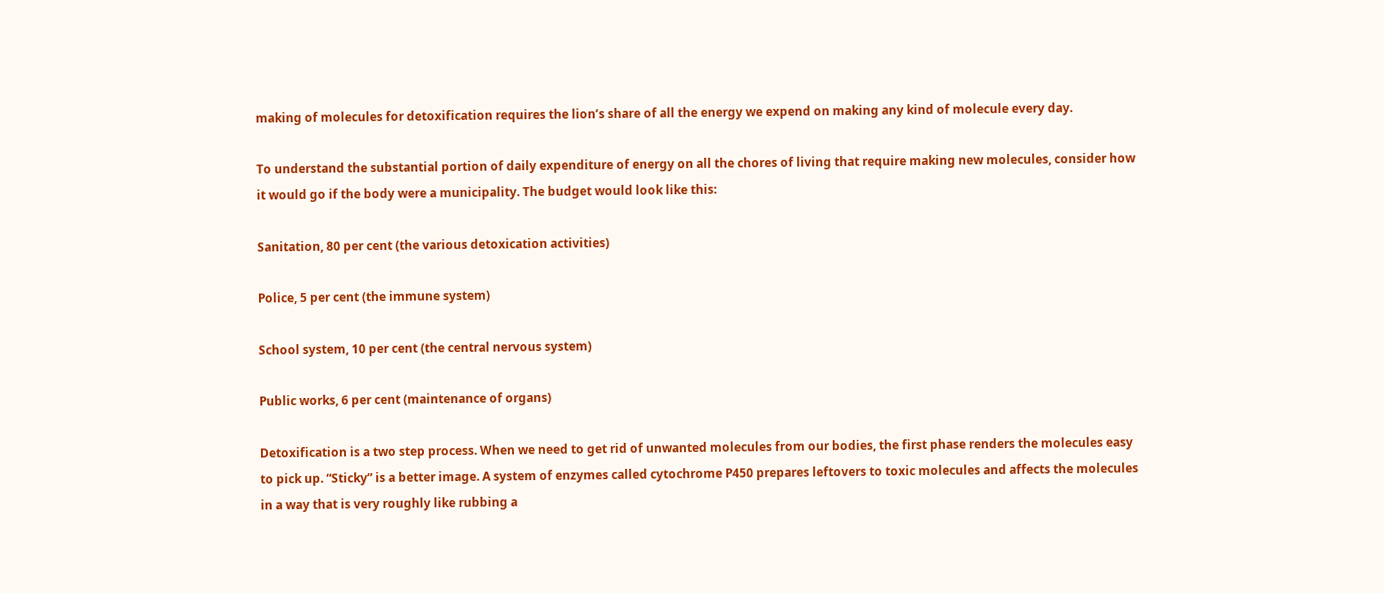making of molecules for detoxification requires the lion’s share of all the energy we expend on making any kind of molecule every day.

To understand the substantial portion of daily expenditure of energy on all the chores of living that require making new molecules, consider how it would go if the body were a municipality. The budget would look like this:

Sanitation, 80 per cent (the various detoxication activities)

Police, 5 per cent (the immune system)

School system, 10 per cent (the central nervous system)

Public works, 6 per cent (maintenance of organs)

Detoxification is a two step process. When we need to get rid of unwanted molecules from our bodies, the first phase renders the molecules easy to pick up. “Sticky” is a better image. A system of enzymes called cytochrome P450 prepares leftovers to toxic molecules and affects the molecules in a way that is very roughly like rubbing a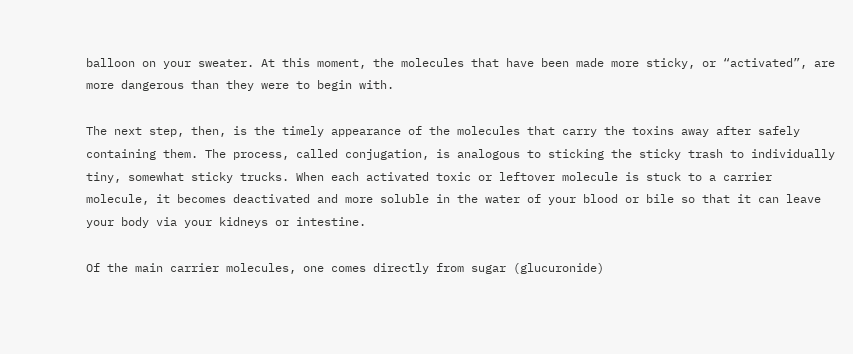balloon on your sweater. At this moment, the molecules that have been made more sticky, or “activated”, are more dangerous than they were to begin with.

The next step, then, is the timely appearance of the molecules that carry the toxins away after safely containing them. The process, called conjugation, is analogous to sticking the sticky trash to individually tiny, somewhat sticky trucks. When each activated toxic or leftover molecule is stuck to a carrier molecule, it becomes deactivated and more soluble in the water of your blood or bile so that it can leave your body via your kidneys or intestine.

Of the main carrier molecules, one comes directly from sugar (glucuronide)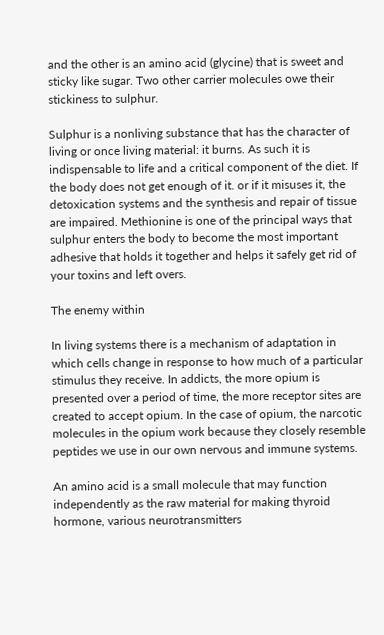and the other is an amino acid (glycine) that is sweet and sticky like sugar. Two other carrier molecules owe their stickiness to sulphur.

Sulphur is a nonliving substance that has the character of living or once living material: it burns. As such it is indispensable to life and a critical component of the diet. If the body does not get enough of it. or if it misuses it, the detoxication systems and the synthesis and repair of tissue are impaired. Methionine is one of the principal ways that sulphur enters the body to become the most important adhesive that holds it together and helps it safely get rid of your toxins and left overs.

The enemy within

In living systems there is a mechanism of adaptation in which cells change in response to how much of a particular stimulus they receive. In addicts, the more opium is presented over a period of time, the more receptor sites are created to accept opium. In the case of opium, the narcotic molecules in the opium work because they closely resemble peptides we use in our own nervous and immune systems.

An amino acid is a small molecule that may function independently as the raw material for making thyroid hormone, various neurotransmitters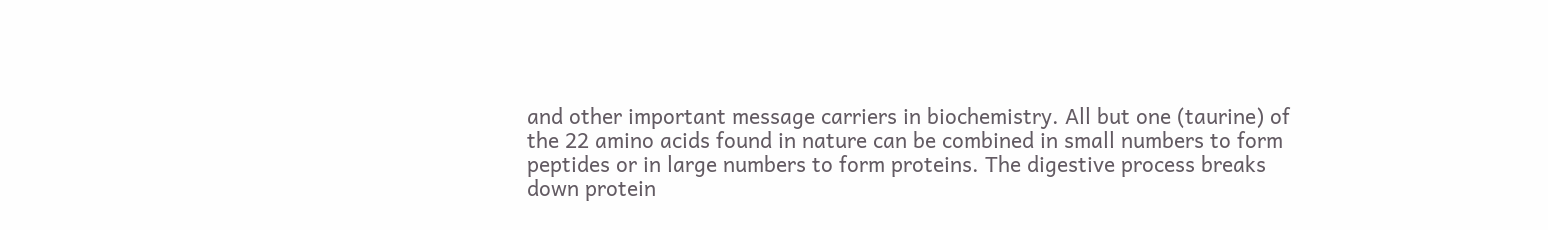and other important message carriers in biochemistry. All but one (taurine) of the 22 amino acids found in nature can be combined in small numbers to form peptides or in large numbers to form proteins. The digestive process breaks down protein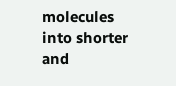molecules into shorter and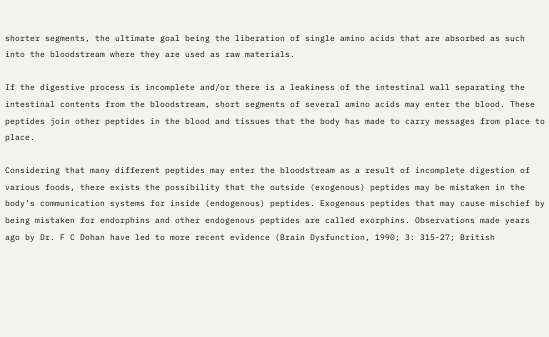shorter segments, the ultimate goal being the liberation of single amino acids that are absorbed as such into the bloodstream where they are used as raw materials.

If the digestive process is incomplete and/or there is a leakiness of the intestinal wall separating the intestinal contents from the bloodstream, short segments of several amino acids may enter the blood. These peptides join other peptides in the blood and tissues that the body has made to carry messages from place to place.

Considering that many different peptides may enter the bloodstream as a result of incomplete digestion of various foods, there exists the possibility that the outside (exogenous) peptides may be mistaken in the body’s communication systems for inside (endogenous) peptides. Exogenous peptides that may cause mischief by being mistaken for endorphins and other endogenous peptides are called exorphins. Observations made years ago by Dr. F C Dohan have led to more recent evidence (Brain Dysfunction, 1990; 3: 315-27; British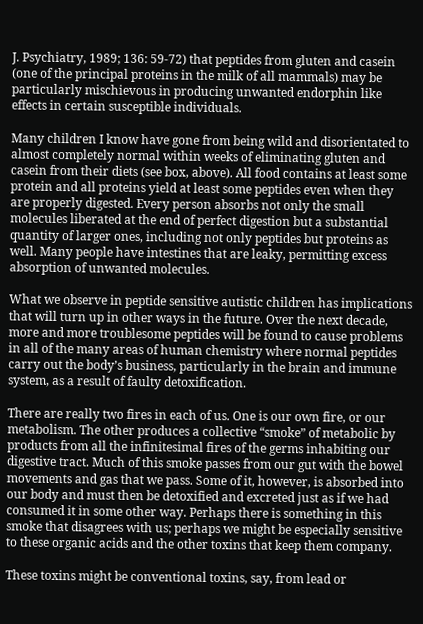J. Psychiatry, 1989; 136: 59-72) that peptides from gluten and casein (one of the principal proteins in the milk of all mammals) may be particularly mischievous in producing unwanted endorphin like effects in certain susceptible individuals.

Many children I know have gone from being wild and disorientated to almost completely normal within weeks of eliminating gluten and casein from their diets (see box, above). All food contains at least some protein and all proteins yield at least some peptides even when they are properly digested. Every person absorbs not only the small molecules liberated at the end of perfect digestion but a substantial quantity of larger ones, including not only peptides but proteins as well. Many people have intestines that are leaky, permitting excess absorption of unwanted molecules.

What we observe in peptide sensitive autistic children has implications that will turn up in other ways in the future. Over the next decade, more and more troublesome peptides will be found to cause problems in all of the many areas of human chemistry where normal peptides carry out the body’s business, particularly in the brain and immune system, as a result of faulty detoxification.

There are really two fires in each of us. One is our own fire, or our metabolism. The other produces a collective “smoke” of metabolic by products from all the infinitesimal fires of the germs inhabiting our digestive tract. Much of this smoke passes from our gut with the bowel movements and gas that we pass. Some of it, however, is absorbed into our body and must then be detoxified and excreted just as if we had consumed it in some other way. Perhaps there is something in this smoke that disagrees with us; perhaps we might be especially sensitive to these organic acids and the other toxins that keep them company.

These toxins might be conventional toxins, say, from lead or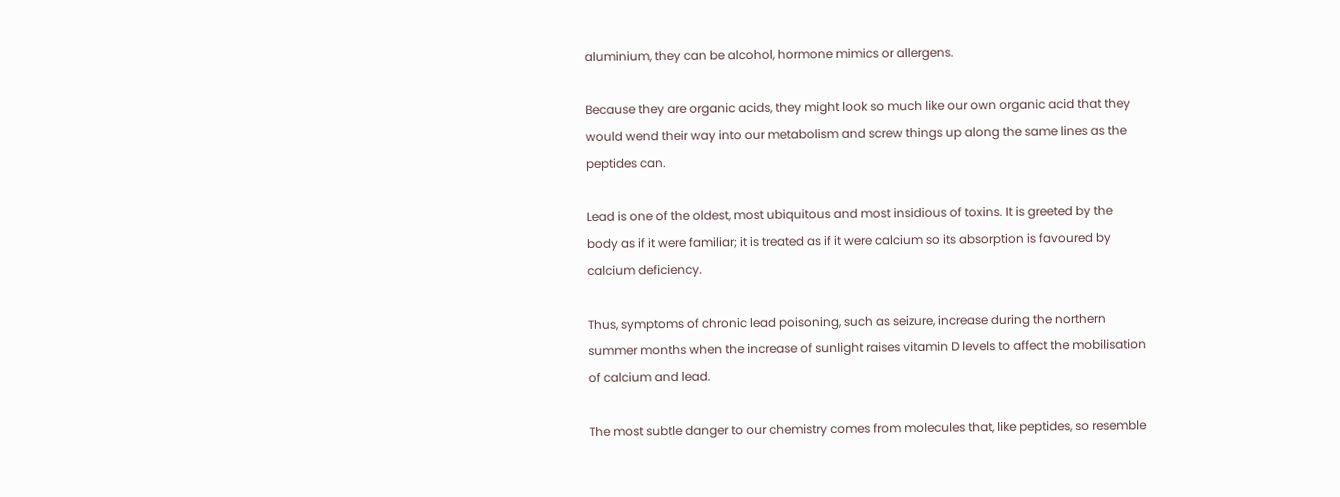aluminium, they can be alcohol, hormone mimics or allergens.

Because they are organic acids, they might look so much like our own organic acid that they would wend their way into our metabolism and screw things up along the same lines as the peptides can.

Lead is one of the oldest, most ubiquitous and most insidious of toxins. It is greeted by the body as if it were familiar; it is treated as if it were calcium so its absorption is favoured by calcium deficiency.

Thus, symptoms of chronic lead poisoning, such as seizure, increase during the northern summer months when the increase of sunlight raises vitamin D levels to affect the mobilisation of calcium and lead.

The most subtle danger to our chemistry comes from molecules that, like peptides, so resemble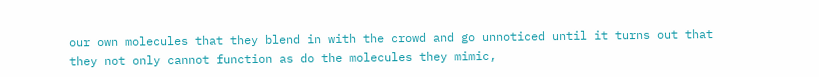our own molecules that they blend in with the crowd and go unnoticed until it turns out that they not only cannot function as do the molecules they mimic,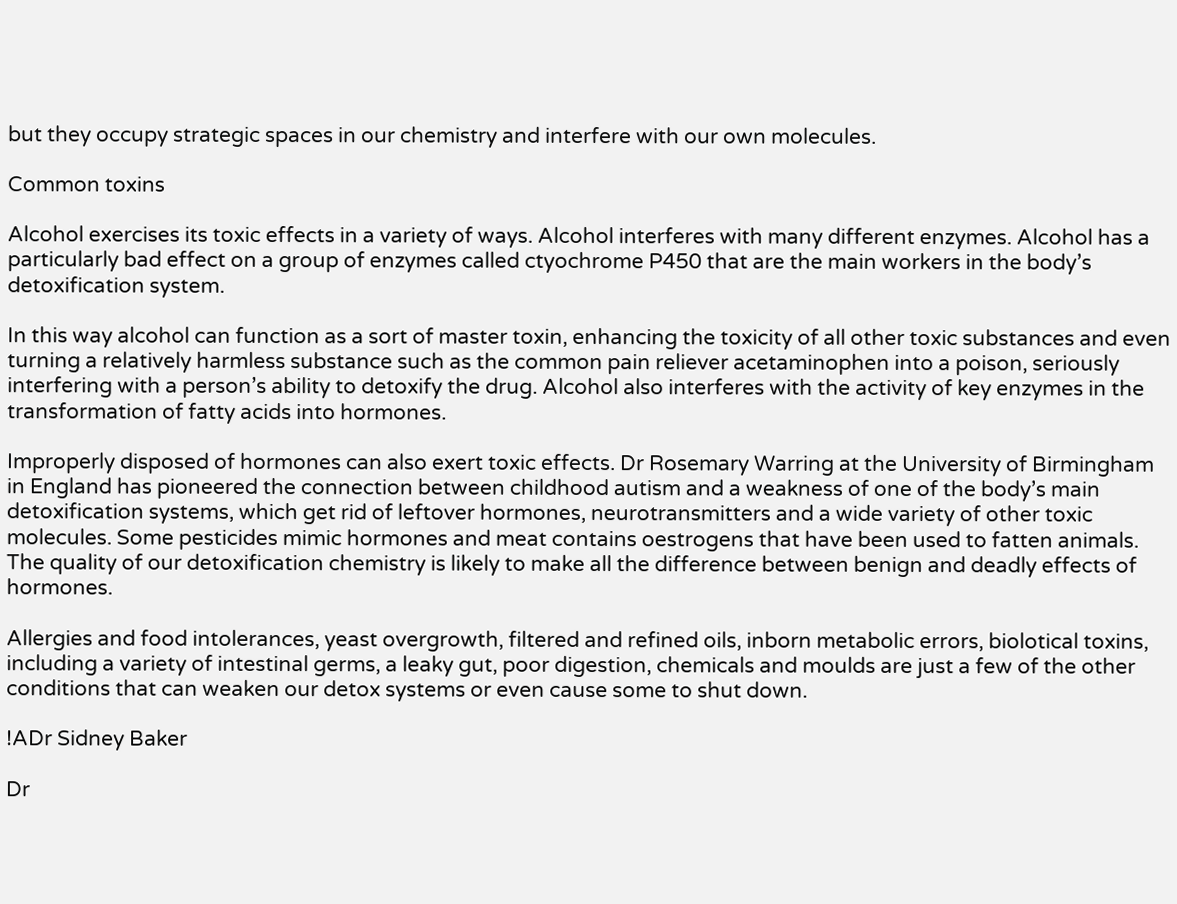but they occupy strategic spaces in our chemistry and interfere with our own molecules.

Common toxins

Alcohol exercises its toxic effects in a variety of ways. Alcohol interferes with many different enzymes. Alcohol has a particularly bad effect on a group of enzymes called ctyochrome P450 that are the main workers in the body’s detoxification system.

In this way alcohol can function as a sort of master toxin, enhancing the toxicity of all other toxic substances and even turning a relatively harmless substance such as the common pain reliever acetaminophen into a poison, seriously interfering with a person’s ability to detoxify the drug. Alcohol also interferes with the activity of key enzymes in the transformation of fatty acids into hormones.

Improperly disposed of hormones can also exert toxic effects. Dr Rosemary Warring at the University of Birmingham in England has pioneered the connection between childhood autism and a weakness of one of the body’s main detoxification systems, which get rid of leftover hormones, neurotransmitters and a wide variety of other toxic molecules. Some pesticides mimic hormones and meat contains oestrogens that have been used to fatten animals. The quality of our detoxification chemistry is likely to make all the difference between benign and deadly effects of hormones.

Allergies and food intolerances, yeast overgrowth, filtered and refined oils, inborn metabolic errors, biolotical toxins, including a variety of intestinal germs, a leaky gut, poor digestion, chemicals and moulds are just a few of the other conditions that can weaken our detox systems or even cause some to shut down.

!ADr Sidney Baker

Dr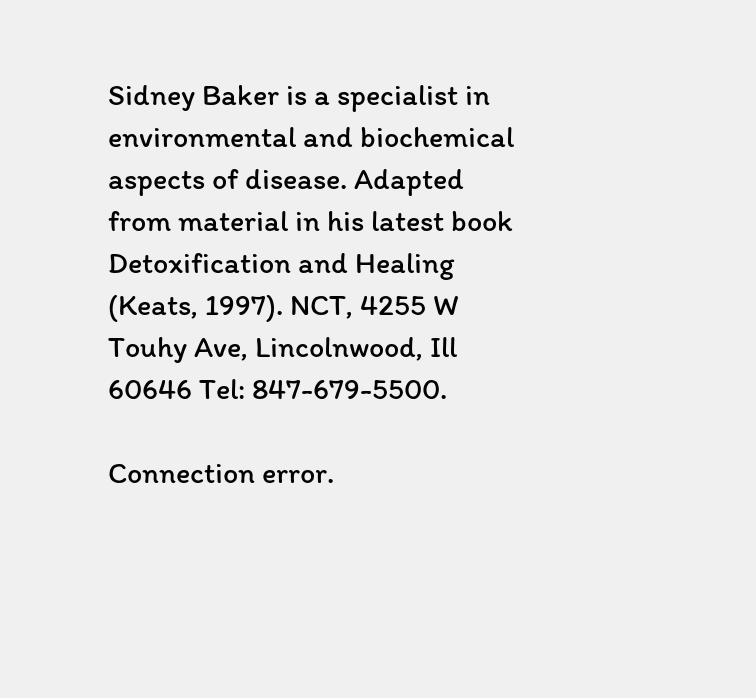Sidney Baker is a specialist in environmental and biochemical aspects of disease. Adapted from material in his latest book Detoxification and Healing (Keats, 1997). NCT, 4255 W Touhy Ave, Lincolnwood, Ill 60646 Tel: 847-679-5500.

Connection error.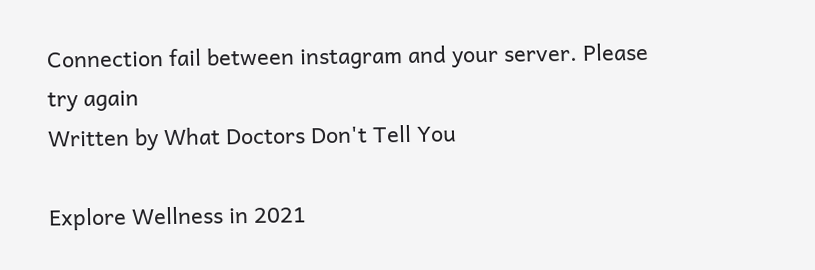Connection fail between instagram and your server. Please try again
Written by What Doctors Don't Tell You

Explore Wellness in 2021